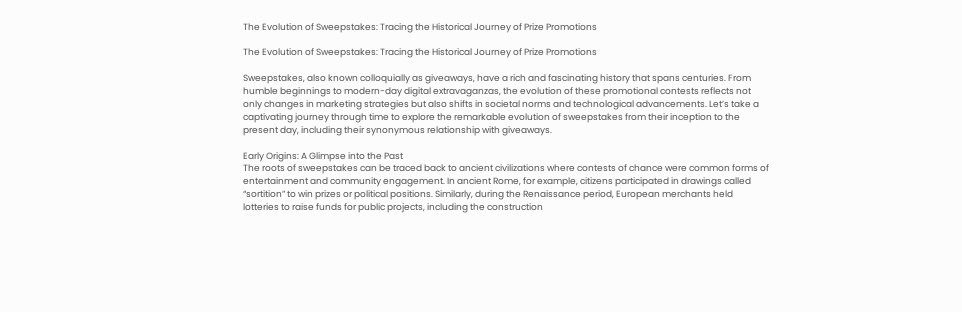The Evolution of Sweepstakes: Tracing the Historical Journey of Prize Promotions

The Evolution of Sweepstakes: Tracing the Historical Journey of Prize Promotions

Sweepstakes, also known colloquially as giveaways, have a rich and fascinating history that spans centuries. From humble beginnings to modern-day digital extravaganzas, the evolution of these promotional contests reflects not only changes in marketing strategies but also shifts in societal norms and technological advancements. Let’s take a captivating journey through time to explore the remarkable evolution of sweepstakes from their inception to the present day, including their synonymous relationship with giveaways.

Early Origins: A Glimpse into the Past
The roots of sweepstakes can be traced back to ancient civilizations where contests of chance were common forms of entertainment and community engagement. In ancient Rome, for example, citizens participated in drawings called “sortition” to win prizes or political positions. Similarly, during the Renaissance period, European merchants held lotteries to raise funds for public projects, including the construction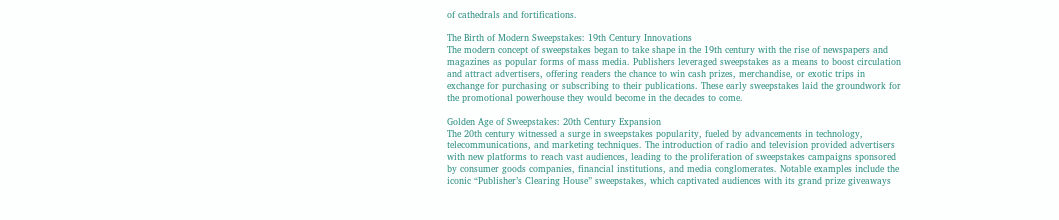of cathedrals and fortifications.

The Birth of Modern Sweepstakes: 19th Century Innovations
The modern concept of sweepstakes began to take shape in the 19th century with the rise of newspapers and magazines as popular forms of mass media. Publishers leveraged sweepstakes as a means to boost circulation and attract advertisers, offering readers the chance to win cash prizes, merchandise, or exotic trips in exchange for purchasing or subscribing to their publications. These early sweepstakes laid the groundwork for the promotional powerhouse they would become in the decades to come.

Golden Age of Sweepstakes: 20th Century Expansion
The 20th century witnessed a surge in sweepstakes popularity, fueled by advancements in technology, telecommunications, and marketing techniques. The introduction of radio and television provided advertisers with new platforms to reach vast audiences, leading to the proliferation of sweepstakes campaigns sponsored by consumer goods companies, financial institutions, and media conglomerates. Notable examples include the iconic “Publisher’s Clearing House” sweepstakes, which captivated audiences with its grand prize giveaways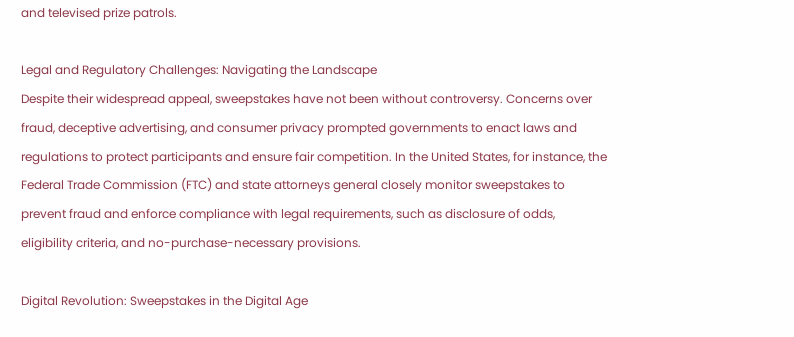and televised prize patrols.

Legal and Regulatory Challenges: Navigating the Landscape
Despite their widespread appeal, sweepstakes have not been without controversy. Concerns over fraud, deceptive advertising, and consumer privacy prompted governments to enact laws and regulations to protect participants and ensure fair competition. In the United States, for instance, the Federal Trade Commission (FTC) and state attorneys general closely monitor sweepstakes to prevent fraud and enforce compliance with legal requirements, such as disclosure of odds, eligibility criteria, and no-purchase-necessary provisions.

Digital Revolution: Sweepstakes in the Digital Age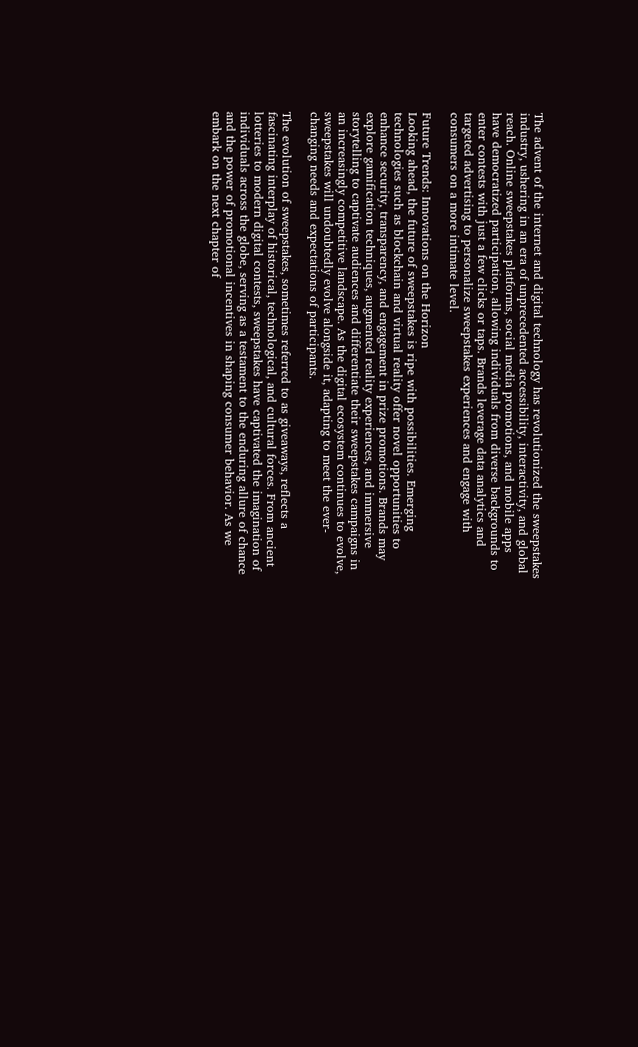The advent of the internet and digital technology has revolutionized the sweepstakes industry, ushering in an era of unprecedented accessibility, interactivity, and global reach. Online sweepstakes platforms, social media promotions, and mobile apps have democratized participation, allowing individuals from diverse backgrounds to enter contests with just a few clicks or taps. Brands leverage data analytics and targeted advertising to personalize sweepstakes experiences and engage with consumers on a more intimate level.

Future Trends: Innovations on the Horizon
Looking ahead, the future of sweepstakes is ripe with possibilities. Emerging technologies such as blockchain and virtual reality offer novel opportunities to enhance security, transparency, and engagement in prize promotions. Brands may explore gamification techniques, augmented reality experiences, and immersive storytelling to captivate audiences and differentiate their sweepstakes campaigns in an increasingly competitive landscape. As the digital ecosystem continues to evolve, sweepstakes will undoubtedly evolve alongside it, adapting to meet the ever-changing needs and expectations of participants.

The evolution of sweepstakes, sometimes referred to as giveaways, reflects a fascinating interplay of historical, technological, and cultural forces. From ancient lotteries to modern digital contests, sweepstakes have captivated the imagination of individuals across the globe, serving as a testament to the enduring allure of chance and the power of promotional incentives in shaping consumer behavior. As we embark on the next chapter of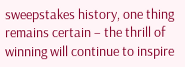sweepstakes history, one thing remains certain – the thrill of winning will continue to inspire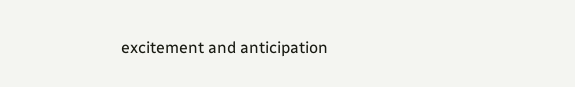excitement and anticipation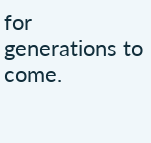for generations to come.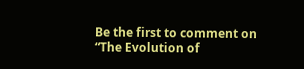Be the first to comment on “The Evolution of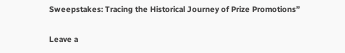Sweepstakes: Tracing the Historical Journey of Prize Promotions”

Leave a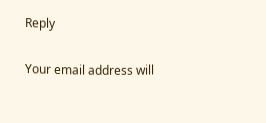Reply

Your email address will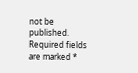not be published. Required fields are marked *